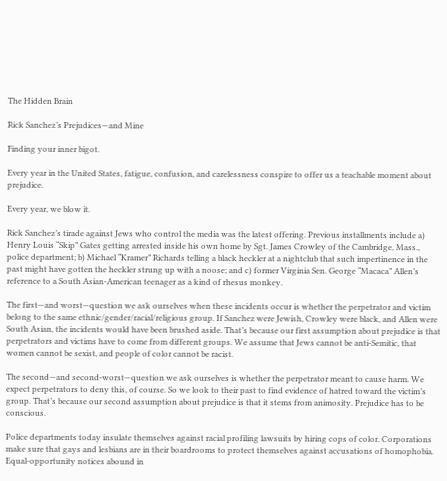The Hidden Brain

Rick Sanchez’s Prejudices—and Mine

Finding your inner bigot.

Every year in the United States, fatigue, confusion, and carelessness conspire to offer us a teachable moment about prejudice.

Every year, we blow it.

Rick Sanchez’s tirade against Jews who control the media was the latest offering. Previous installments include a) Henry Louis “Skip” Gates getting arrested inside his own home by Sgt. James Crowley of the Cambridge, Mass., police department; b) Michael “Kramer” Richards telling a black heckler at a nightclub that such impertinence in the past might have gotten the heckler strung up with a noose; and c) former Virginia Sen. George “Macaca” Allen’s reference to a South Asian-American teenager as a kind of rhesus monkey.

The first—and worst—question we ask ourselves when these incidents occur is whether the perpetrator and victim belong to the same ethnic/gender/racial/religious group. If Sanchez were Jewish, Crowley were black, and Allen were South Asian, the incidents would have been brushed aside. That’s because our first assumption about prejudice is that perpetrators and victims have to come from different groups. We assume that Jews cannot be anti-Semitic, that women cannot be sexist, and people of color cannot be racist.

The second—and second-worst—question we ask ourselves is whether the perpetrator meant to cause harm. We expect perpetrators to deny this, of course. So we look to their past to find evidence of hatred toward the victim’s group. That’s because our second assumption about prejudice is that it stems from animosity. Prejudice has to be conscious.

Police departments today insulate themselves against racial profiling lawsuits by hiring cops of color. Corporations make sure that gays and lesbians are in their boardrooms to protect themselves against accusations of homophobia. Equal-opportunity notices abound in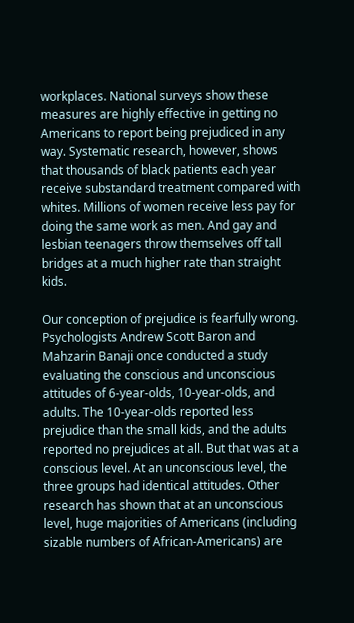workplaces. National surveys show these measures are highly effective in getting no Americans to report being prejudiced in any way. Systematic research, however, shows that thousands of black patients each year receive substandard treatment compared with whites. Millions of women receive less pay for doing the same work as men. And gay and lesbian teenagers throw themselves off tall bridges at a much higher rate than straight kids.

Our conception of prejudice is fearfully wrong. Psychologists Andrew Scott Baron and Mahzarin Banaji once conducted a study evaluating the conscious and unconscious attitudes of 6-year-olds, 10-year-olds, and adults. The 10-year-olds reported less prejudice than the small kids, and the adults reported no prejudices at all. But that was at a conscious level. At an unconscious level, the three groups had identical attitudes. Other research has shown that at an unconscious level, huge majorities of Americans (including sizable numbers of African-Americans) are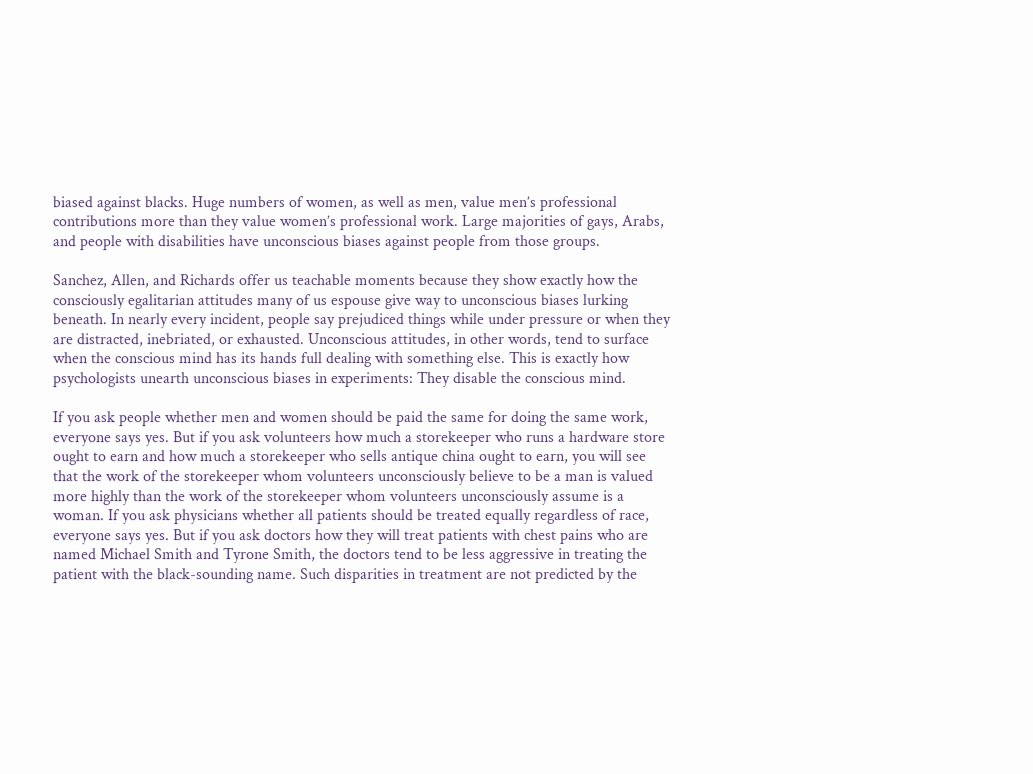biased against blacks. Huge numbers of women, as well as men, value men’s professional contributions more than they value women’s professional work. Large majorities of gays, Arabs, and people with disabilities have unconscious biases against people from those groups.

Sanchez, Allen, and Richards offer us teachable moments because they show exactly how the consciously egalitarian attitudes many of us espouse give way to unconscious biases lurking beneath. In nearly every incident, people say prejudiced things while under pressure or when they are distracted, inebriated, or exhausted. Unconscious attitudes, in other words, tend to surface when the conscious mind has its hands full dealing with something else. This is exactly how psychologists unearth unconscious biases in experiments: They disable the conscious mind.

If you ask people whether men and women should be paid the same for doing the same work, everyone says yes. But if you ask volunteers how much a storekeeper who runs a hardware store ought to earn and how much a storekeeper who sells antique china ought to earn, you will see that the work of the storekeeper whom volunteers unconsciously believe to be a man is valued more highly than the work of the storekeeper whom volunteers unconsciously assume is a woman. If you ask physicians whether all patients should be treated equally regardless of race, everyone says yes. But if you ask doctors how they will treat patients with chest pains who are named Michael Smith and Tyrone Smith, the doctors tend to be less aggressive in treating the patient with the black-sounding name. Such disparities in treatment are not predicted by the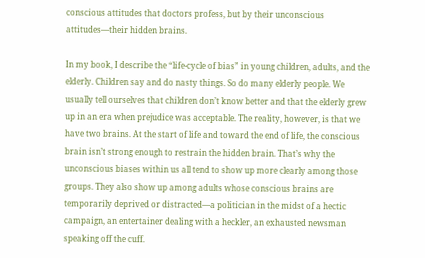conscious attitudes that doctors profess, but by their unconscious attitudes—their hidden brains.

In my book, I describe the “life-cycle of bias” in young children, adults, and the elderly. Children say and do nasty things. So do many elderly people. We usually tell ourselves that children don’t know better and that the elderly grew up in an era when prejudice was acceptable. The reality, however, is that we have two brains. At the start of life and toward the end of life, the conscious brain isn’t strong enough to restrain the hidden brain. That’s why the unconscious biases within us all tend to show up more clearly among those groups. They also show up among adults whose conscious brains are temporarily deprived or distracted—a politician in the midst of a hectic campaign, an entertainer dealing with a heckler, an exhausted newsman speaking off the cuff.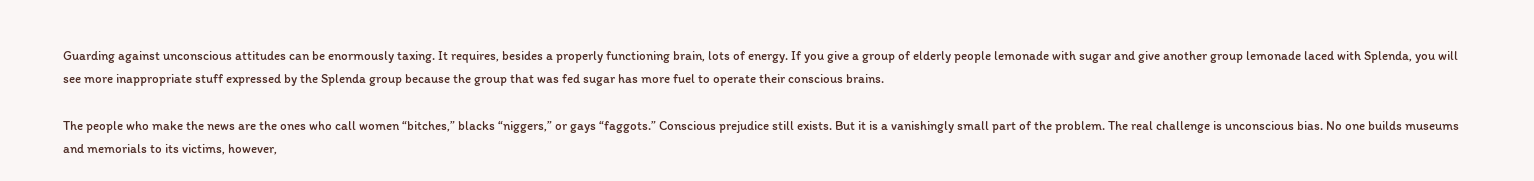Guarding against unconscious attitudes can be enormously taxing. It requires, besides a properly functioning brain, lots of energy. If you give a group of elderly people lemonade with sugar and give another group lemonade laced with Splenda, you will see more inappropriate stuff expressed by the Splenda group because the group that was fed sugar has more fuel to operate their conscious brains.

The people who make the news are the ones who call women “bitches,” blacks “niggers,” or gays “faggots.” Conscious prejudice still exists. But it is a vanishingly small part of the problem. The real challenge is unconscious bias. No one builds museums and memorials to its victims, however,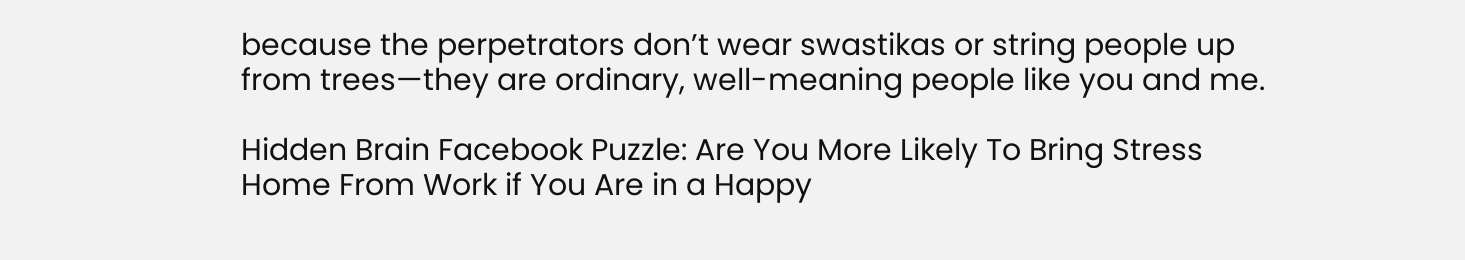because the perpetrators don’t wear swastikas or string people up from trees—they are ordinary, well-meaning people like you and me.

Hidden Brain Facebook Puzzle: Are You More Likely To Bring Stress Home From Work if You Are in a Happy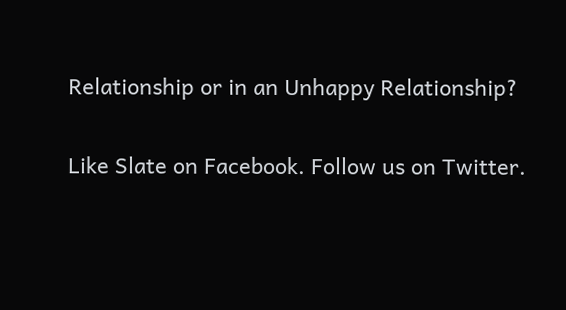Relationship or in an Unhappy Relationship?

Like Slate on Facebook. Follow us on Twitter.